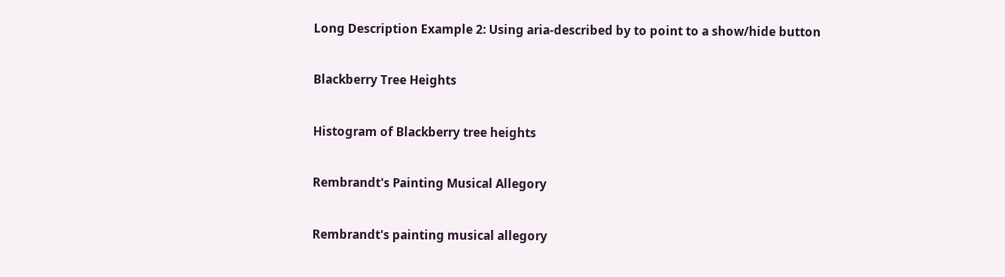Long Description Example 2: Using aria-described by to point to a show/hide button

Blackberry Tree Heights

Histogram of Blackberry tree heights

Rembrandt's Painting Musical Allegory

Rembrandt's painting musical allegory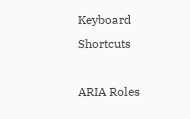Keyboard Shortcuts

ARIA Roles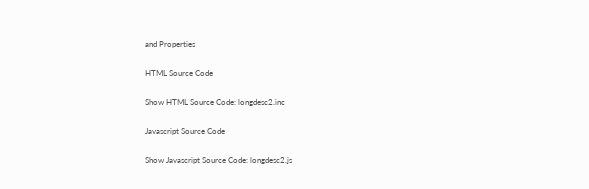and Properties

HTML Source Code

Show HTML Source Code: longdesc2.inc

Javascript Source Code

Show Javascript Source Code: longdesc2.js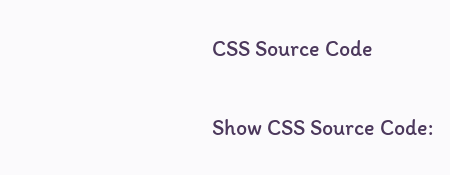CSS Source Code

Show CSS Source Code: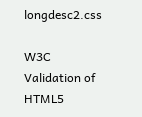longdesc2.css

W3C Validation of HTML5